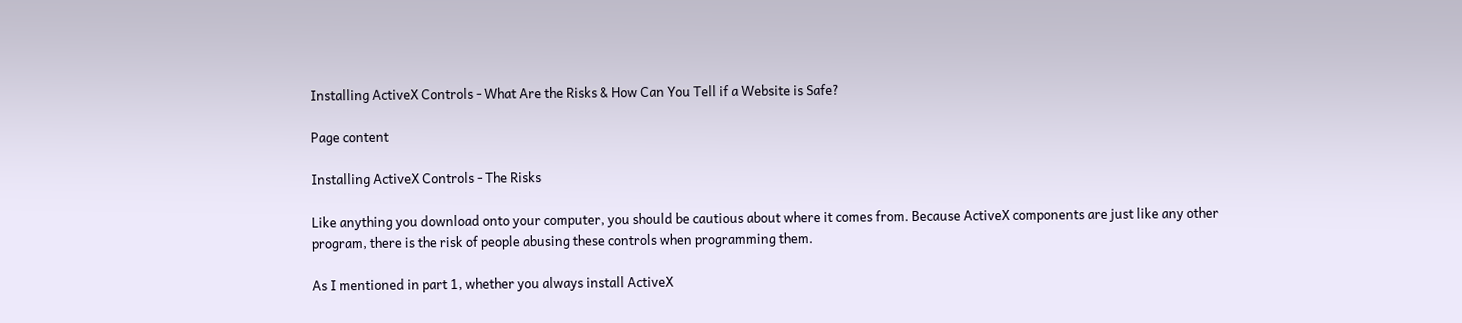Installing ActiveX Controls - What Are the Risks & How Can You Tell if a Website is Safe?

Page content

Installing ActiveX Controls - The Risks

Like anything you download onto your computer, you should be cautious about where it comes from. Because ActiveX components are just like any other program, there is the risk of people abusing these controls when programming them.

As I mentioned in part 1, whether you always install ActiveX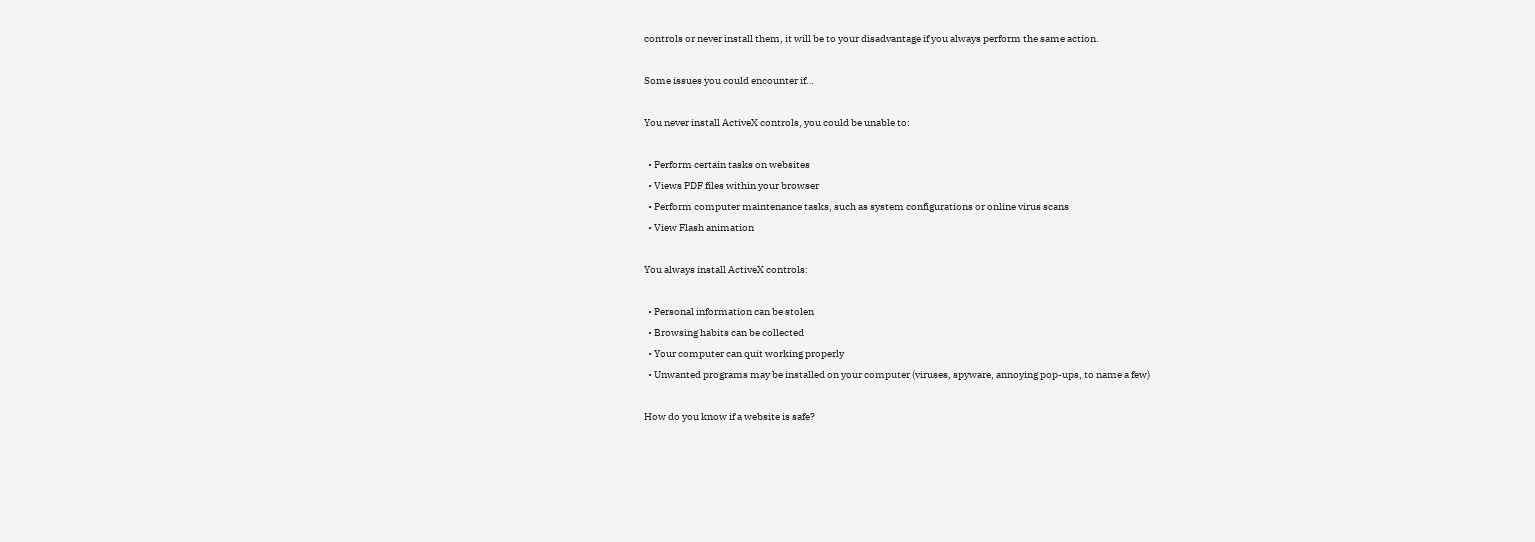controls or never install them, it will be to your disadvantage if you always perform the same action.

Some issues you could encounter if…

You never install ActiveX controls, you could be unable to:

  • Perform certain tasks on websites
  • Views PDF files within your browser
  • Perform computer maintenance tasks, such as system configurations or online virus scans
  • View Flash animation

You always install ActiveX controls:

  • Personal information can be stolen
  • Browsing habits can be collected
  • Your computer can quit working properly
  • Unwanted programs may be installed on your computer (viruses, spyware, annoying pop-ups, to name a few)

How do you know if a website is safe?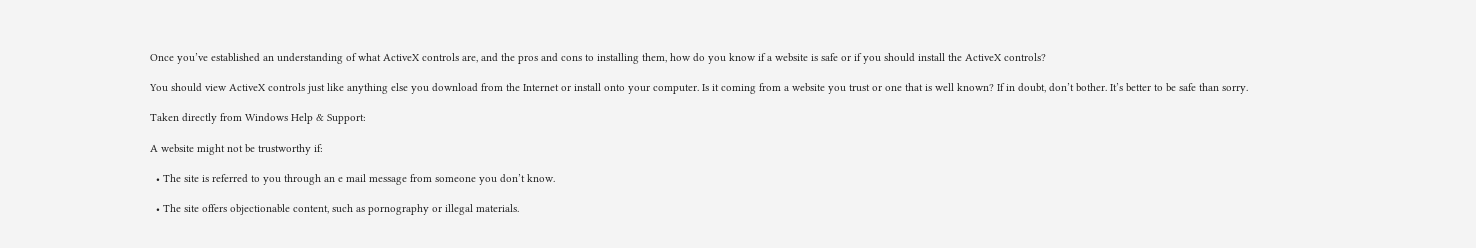Once you’ve established an understanding of what ActiveX controls are, and the pros and cons to installing them, how do you know if a website is safe or if you should install the ActiveX controls?

You should view ActiveX controls just like anything else you download from the Internet or install onto your computer. Is it coming from a website you trust or one that is well known? If in doubt, don’t bother. It’s better to be safe than sorry.

Taken directly from Windows Help & Support:

A website might not be trustworthy if:

  • The site is referred to you through an e mail message from someone you don’t know.

  • The site offers objectionable content, such as pornography or illegal materials.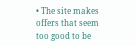• The site makes offers that seem too good to be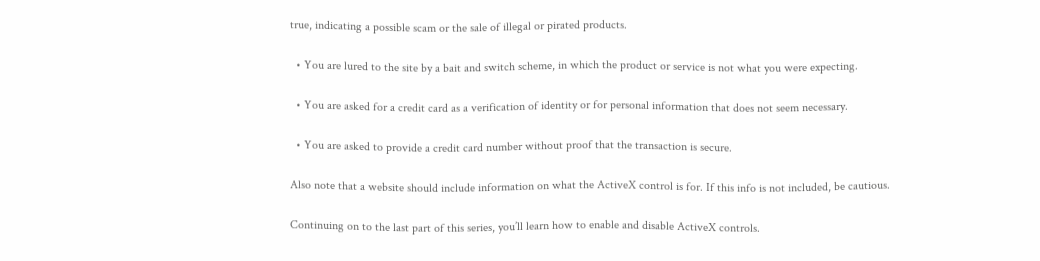true, indicating a possible scam or the sale of illegal or pirated products.

  • You are lured to the site by a bait and switch scheme, in which the product or service is not what you were expecting.

  • You are asked for a credit card as a verification of identity or for personal information that does not seem necessary.

  • You are asked to provide a credit card number without proof that the transaction is secure.

Also note that a website should include information on what the ActiveX control is for. If this info is not included, be cautious.

Continuing on to the last part of this series, you’ll learn how to enable and disable ActiveX controls.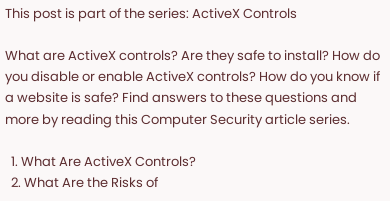This post is part of the series: ActiveX Controls

What are ActiveX controls? Are they safe to install? How do you disable or enable ActiveX controls? How do you know if a website is safe? Find answers to these questions and more by reading this Computer Security article series.

  1. What Are ActiveX Controls?
  2. What Are the Risks of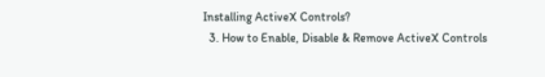Installing ActiveX Controls?
  3. How to Enable, Disable & Remove ActiveX Controls